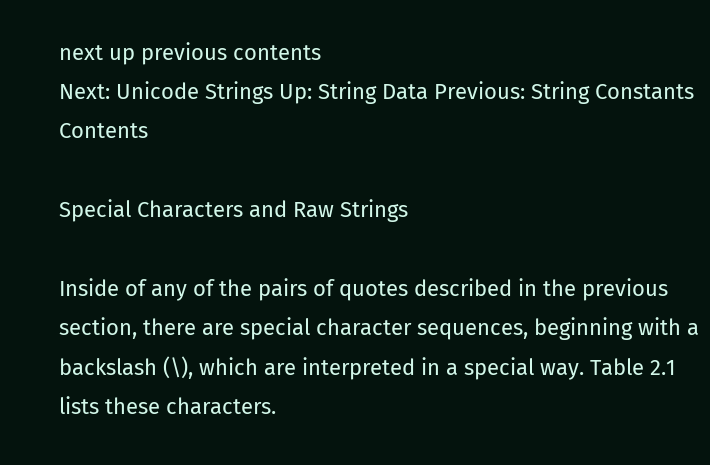next up previous contents
Next: Unicode Strings Up: String Data Previous: String Constants   Contents

Special Characters and Raw Strings

Inside of any of the pairs of quotes described in the previous section, there are special character sequences, beginning with a backslash (\), which are interpreted in a special way. Table 2.1 lists these characters.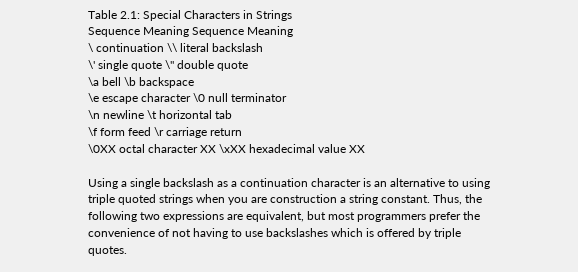Table 2.1: Special Characters in Strings
Sequence Meaning Sequence Meaning
\ continuation \\ literal backslash
\' single quote \" double quote
\a bell \b backspace
\e escape character \0 null terminator
\n newline \t horizontal tab
\f form feed \r carriage return
\0XX octal character XX \xXX hexadecimal value XX

Using a single backslash as a continuation character is an alternative to using triple quoted strings when you are construction a string constant. Thus, the following two expressions are equivalent, but most programmers prefer the convenience of not having to use backslashes which is offered by triple quotes.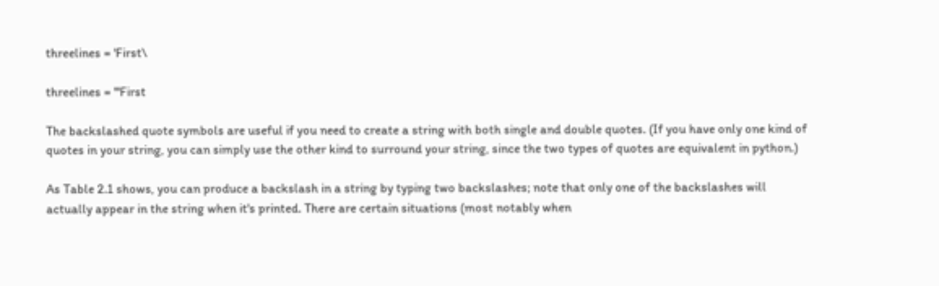threelines = 'First\

threelines = '''First

The backslashed quote symbols are useful if you need to create a string with both single and double quotes. (If you have only one kind of quotes in your string, you can simply use the other kind to surround your string, since the two types of quotes are equivalent in python.)

As Table 2.1 shows, you can produce a backslash in a string by typing two backslashes; note that only one of the backslashes will actually appear in the string when it's printed. There are certain situations (most notably when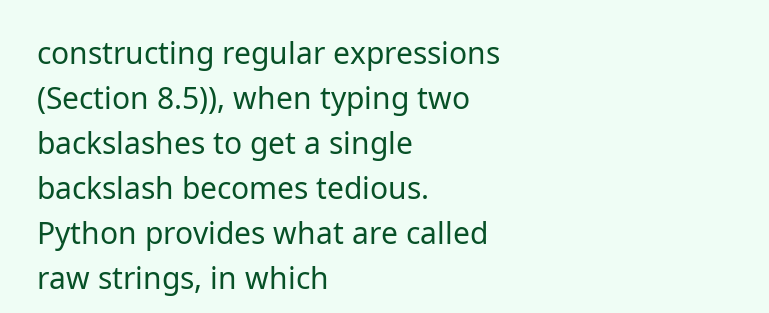constructing regular expressions (Section 8.5)), when typing two backslashes to get a single backslash becomes tedious. Python provides what are called raw strings, in which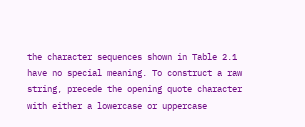the character sequences shown in Table 2.1 have no special meaning. To construct a raw string, precede the opening quote character with either a lowercase or uppercase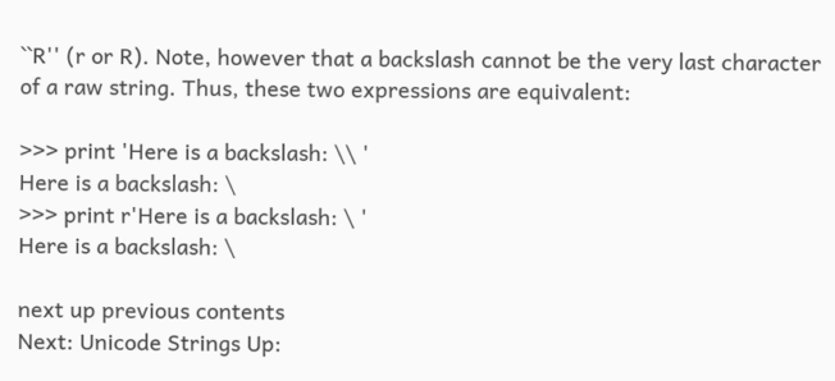``R'' (r or R). Note, however that a backslash cannot be the very last character of a raw string. Thus, these two expressions are equivalent:

>>> print 'Here is a backslash: \\ '
Here is a backslash: \
>>> print r'Here is a backslash: \ '
Here is a backslash: \

next up previous contents
Next: Unicode Strings Up: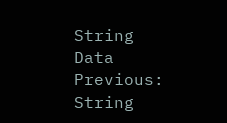String Data Previous: String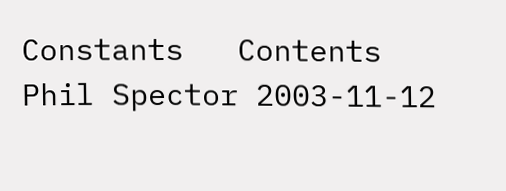Constants   Contents
Phil Spector 2003-11-12